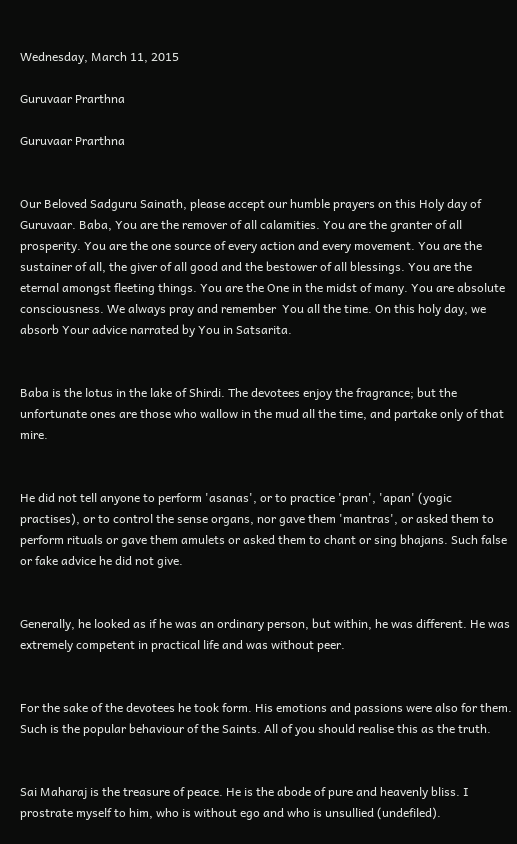Wednesday, March 11, 2015

Guruvaar Prarthna

Guruvaar Prarthna


Our Beloved Sadguru Sainath, please accept our humble prayers on this Holy day of Guruvaar. Baba, You are the remover of all calamities. You are the granter of all prosperity. You are the one source of every action and every movement. You are the sustainer of all, the giver of all good and the bestower of all blessings. You are the eternal amongst fleeting things. You are the One in the midst of many. You are absolute consciousness. We always pray and remember  You all the time. On this holy day, we absorb Your advice narrated by You in Satsarita.


Baba is the lotus in the lake of Shirdi. The devotees enjoy the fragrance; but the unfortunate ones are those who wallow in the mud all the time, and partake only of that mire.


He did not tell anyone to perform 'asanas', or to practice 'pran', 'apan' (yogic practises), or to control the sense organs, nor gave them 'mantras', or asked them to perform rituals or gave them amulets or asked them to chant or sing bhajans. Such false or fake advice he did not give.


Generally, he looked as if he was an ordinary person, but within, he was different. He was extremely competent in practical life and was without peer.


For the sake of the devotees he took form. His emotions and passions were also for them. Such is the popular behaviour of the Saints. All of you should realise this as the truth.


Sai Maharaj is the treasure of peace. He is the abode of pure and heavenly bliss. I prostrate myself to him, who is without ego and who is unsullied (undefiled).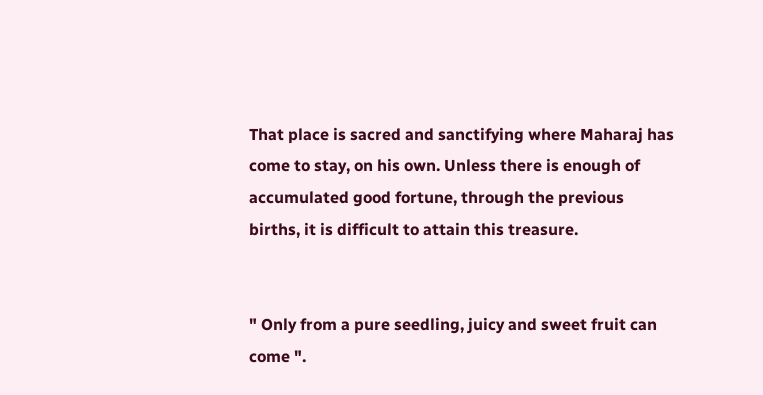That place is sacred and sanctifying where Maharaj has come to stay, on his own. Unless there is enough of accumulated good fortune, through the previous births, it is difficult to attain this treasure.


" Only from a pure seedling, juicy and sweet fruit can come ".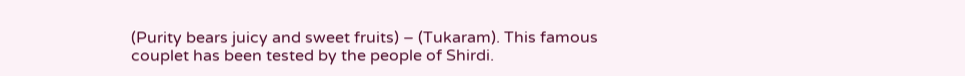(Purity bears juicy and sweet fruits) – (Tukaram). This famous couplet has been tested by the people of Shirdi.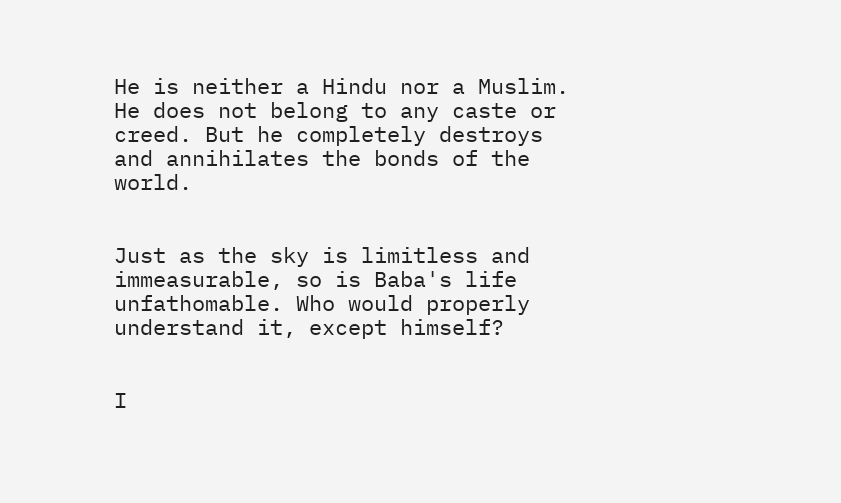He is neither a Hindu nor a Muslim. He does not belong to any caste or creed. But he completely destroys and annihilates the bonds of the world.


Just as the sky is limitless and immeasurable, so is Baba's life unfathomable. Who would properly understand it, except himself?


I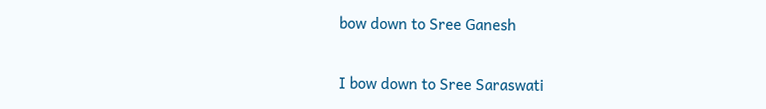bow down to Sree Ganesh

I bow down to Sree Saraswati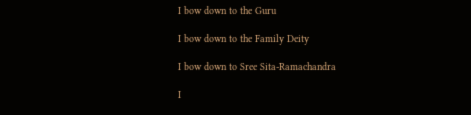I bow down to the Guru

I bow down to the Family Deity

I bow down to Sree Sita-Ramachandra

I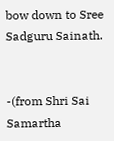bow down to Sree Sadguru Sainath.


-(from Shri Sai Samartha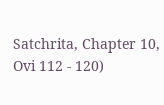Satchrita, Chapter 10, Ovi 112 - 120)